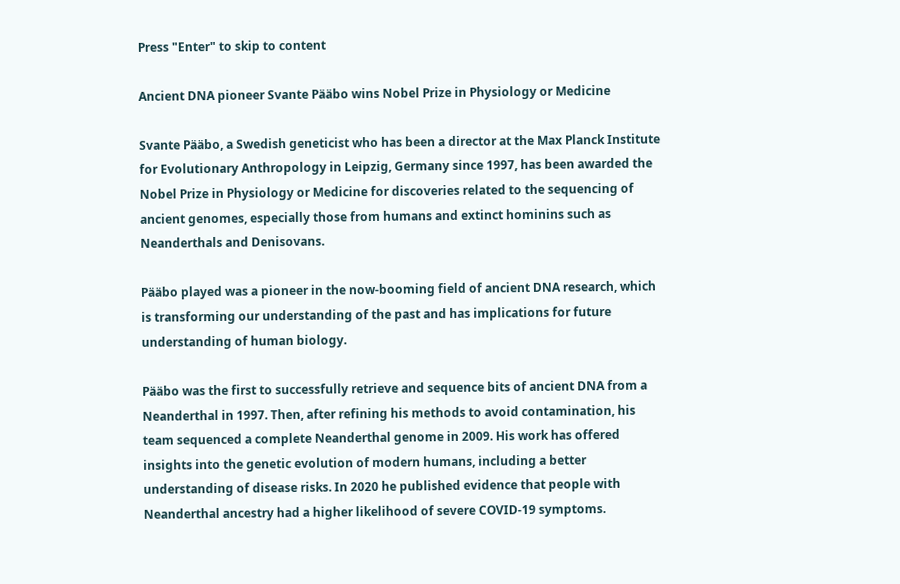Press "Enter" to skip to content

Ancient DNA pioneer Svante Pääbo wins Nobel Prize in Physiology or Medicine

Svante Pääbo, a Swedish geneticist who has been a director at the Max Planck Institute for Evolutionary Anthropology in Leipzig, Germany since 1997, has been awarded the Nobel Prize in Physiology or Medicine for discoveries related to the sequencing of ancient genomes, especially those from humans and extinct hominins such as Neanderthals and Denisovans.

Pääbo played was a pioneer in the now-booming field of ancient DNA research, which is transforming our understanding of the past and has implications for future understanding of human biology.

Pääbo was the first to successfully retrieve and sequence bits of ancient DNA from a Neanderthal in 1997. Then, after refining his methods to avoid contamination, his team sequenced a complete Neanderthal genome in 2009. His work has offered insights into the genetic evolution of modern humans, including a better understanding of disease risks. In 2020 he published evidence that people with Neanderthal ancestry had a higher likelihood of severe COVID-19 symptoms.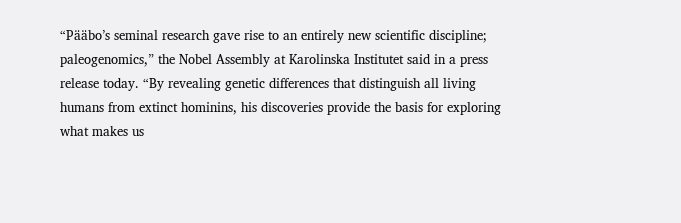“Pääbo’s seminal research gave rise to an entirely new scientific discipline; paleogenomics,” the Nobel Assembly at Karolinska Institutet said in a press release today. “By revealing genetic differences that distinguish all living humans from extinct hominins, his discoveries provide the basis for exploring what makes us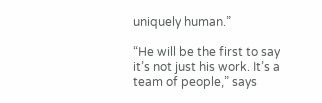uniquely human.”

“He will be the first to say it’s not just his work. It’s a team of people,” says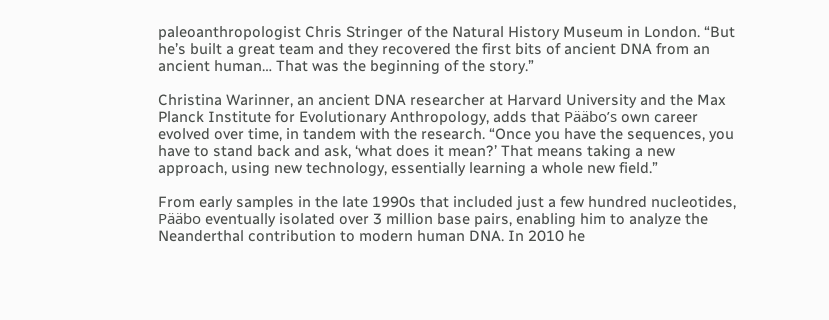paleoanthropologist Chris Stringer of the Natural History Museum in London. “But he’s built a great team and they recovered the first bits of ancient DNA from an ancient human… That was the beginning of the story.”

Christina Warinner, an ancient DNA researcher at Harvard University and the Max Planck Institute for Evolutionary Anthropology, adds that Pääbo’s own career evolved over time, in tandem with the research. “Once you have the sequences, you have to stand back and ask, ‘what does it mean?’ That means taking a new approach, using new technology, essentially learning a whole new field.”

From early samples in the late 1990s that included just a few hundred nucleotides, Pääbo eventually isolated over 3 million base pairs, enabling him to analyze the Neanderthal contribution to modern human DNA. In 2010 he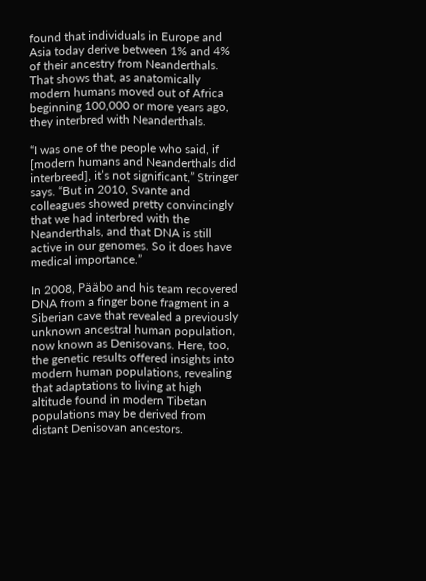found that individuals in Europe and Asia today derive between 1% and 4% of their ancestry from Neanderthals. That shows that, as anatomically modern humans moved out of Africa beginning 100,000 or more years ago, they interbred with Neanderthals.

“I was one of the people who said, if [modern humans and Neanderthals did interbreed], it’s not significant,” Stringer says. “But in 2010, Svante and colleagues showed pretty convincingly that we had interbred with the Neanderthals, and that DNA is still active in our genomes. So it does have medical importance.”

In 2008, Pääbo and his team recovered DNA from a finger bone fragment in a Siberian cave that revealed a previously unknown ancestral human population, now known as Denisovans. Here, too, the genetic results offered insights into modern human populations, revealing that adaptations to living at high altitude found in modern Tibetan populations may be derived from distant Denisovan ancestors.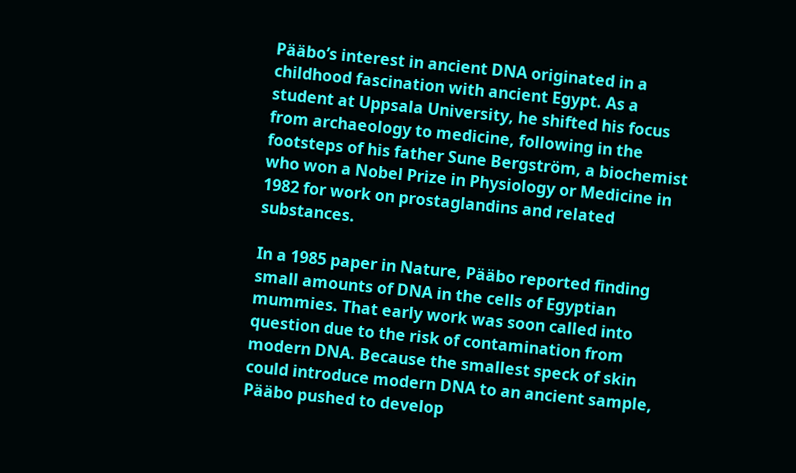Pääbo’s interest in ancient DNA originated in a childhood fascination with ancient Egypt. As a student at Uppsala University, he shifted his focus from archaeology to medicine, following in the footsteps of his father Sune Bergström, a biochemist who won a Nobel Prize in Physiology or Medicine in 1982 for work on prostaglandins and related substances.

In a 1985 paper in Nature, Pääbo reported finding small amounts of DNA in the cells of Egyptian mummies. That early work was soon called into question due to the risk of contamination from modern DNA. Because the smallest speck of skin could introduce modern DNA to an ancient sample, Pääbo pushed to develop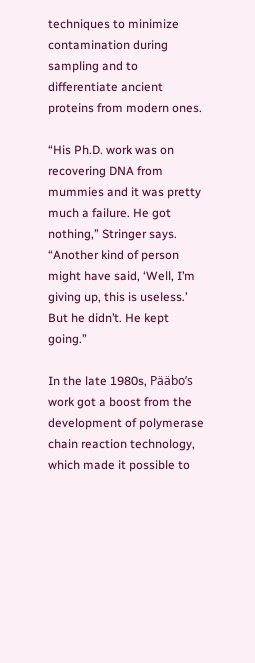techniques to minimize contamination during sampling and to differentiate ancient proteins from modern ones.

“His Ph.D. work was on recovering DNA from mummies and it was pretty much a failure. He got nothing,” Stringer says. “Another kind of person might have said, ‘Well, I’m giving up, this is useless.’ But he didn’t. He kept going.”

In the late 1980s, Pääbo’s work got a boost from the development of polymerase chain reaction technology, which made it possible to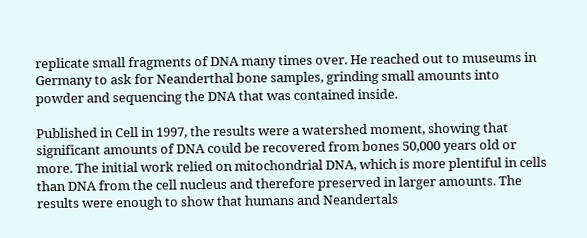replicate small fragments of DNA many times over. He reached out to museums in Germany to ask for Neanderthal bone samples, grinding small amounts into powder and sequencing the DNA that was contained inside.

Published in Cell in 1997, the results were a watershed moment, showing that significant amounts of DNA could be recovered from bones 50,000 years old or more. The initial work relied on mitochondrial DNA, which is more plentiful in cells than DNA from the cell nucleus and therefore preserved in larger amounts. The results were enough to show that humans and Neandertals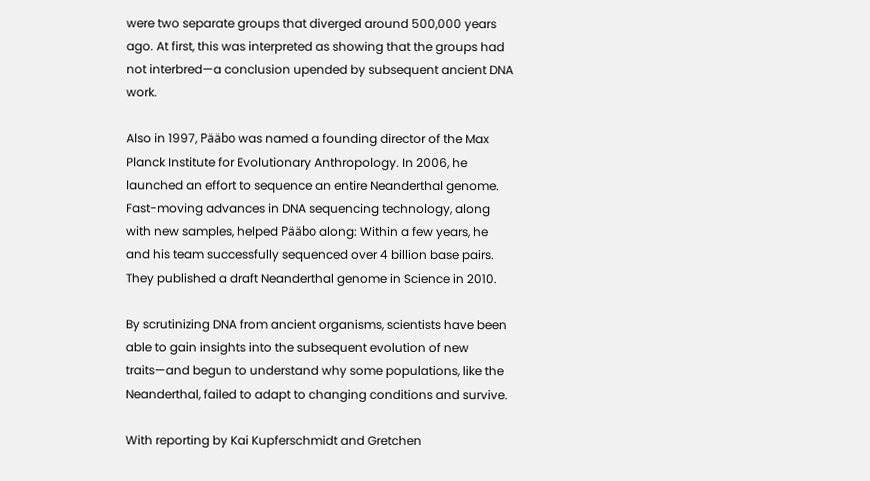were two separate groups that diverged around 500,000 years ago. At first, this was interpreted as showing that the groups had not interbred—a conclusion upended by subsequent ancient DNA work.

Also in 1997, Pääbo was named a founding director of the Max Planck Institute for Evolutionary Anthropology. In 2006, he launched an effort to sequence an entire Neanderthal genome. Fast-moving advances in DNA sequencing technology, along with new samples, helped Pääbo along: Within a few years, he and his team successfully sequenced over 4 billion base pairs. They published a draft Neanderthal genome in Science in 2010.

By scrutinizing DNA from ancient organisms, scientists have been able to gain insights into the subsequent evolution of new traits—and begun to understand why some populations, like the Neanderthal, failed to adapt to changing conditions and survive.

With reporting by Kai Kupferschmidt and Gretchen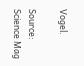Vogel.

Source: Science Mag